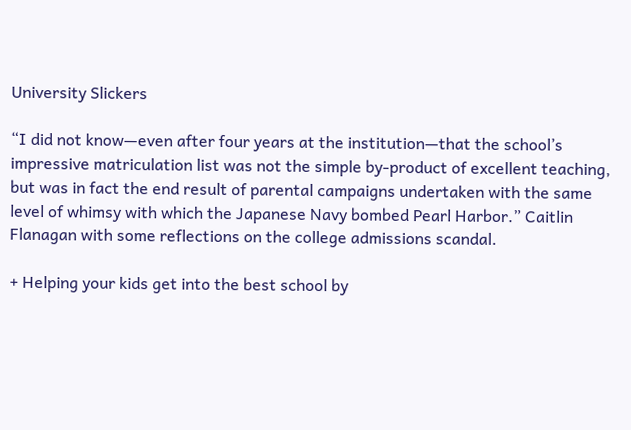University Slickers

“I did not know—even after four years at the institution—that the school’s impressive matriculation list was not the simple by-product of excellent teaching, but was in fact the end result of parental campaigns undertaken with the same level of whimsy with which the Japanese Navy bombed Pearl Harbor.” Caitlin Flanagan with some reflections on the college admissions scandal.

+ Helping your kids get into the best school by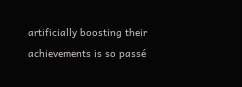artificially boosting their achievements is so passé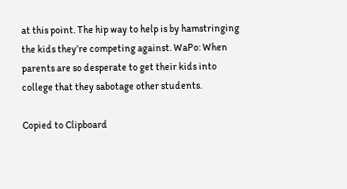at this point. The hip way to help is by hamstringing the kids they’re competing against. WaPo: When parents are so desperate to get their kids into college that they sabotage other students.

Copied to Clipboard